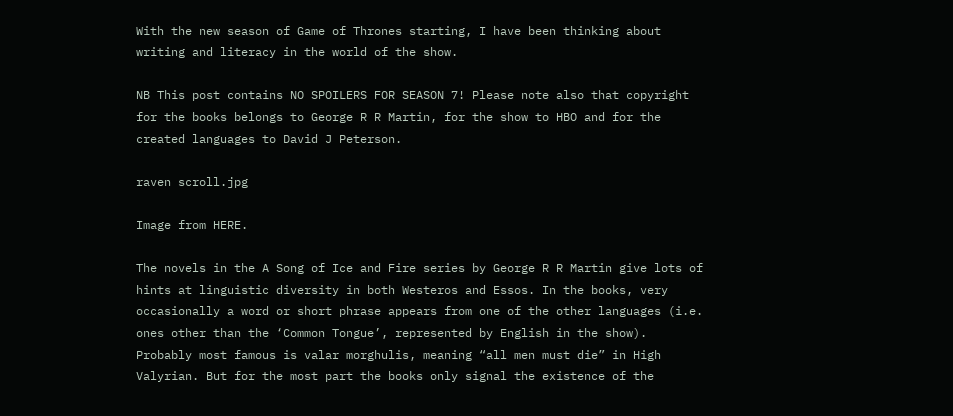With the new season of Game of Thrones starting, I have been thinking about writing and literacy in the world of the show.

NB This post contains NO SPOILERS FOR SEASON 7! Please note also that copyright for the books belongs to George R R Martin, for the show to HBO and for the created languages to David J Peterson.

raven scroll.jpg

Image from HERE.

The novels in the A Song of Ice and Fire series by George R R Martin give lots of hints at linguistic diversity in both Westeros and Essos. In the books, very occasionally a word or short phrase appears from one of the other languages (i.e. ones other than the ‘Common Tongue’, represented by English in the show). Probably most famous is valar morghulis, meaning “all men must die” in High Valyrian. But for the most part the books only signal the existence of the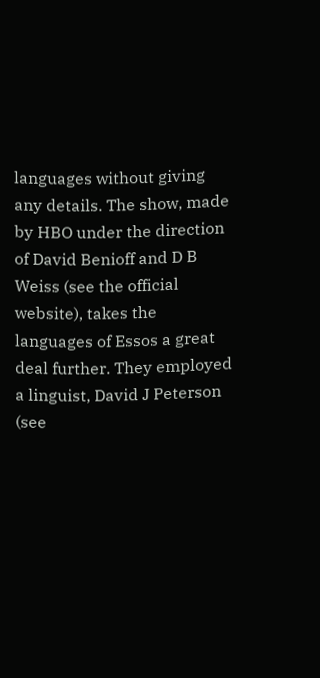languages without giving any details. The show, made by HBO under the direction of David Benioff and D B Weiss (see the official website), takes the languages of Essos a great deal further. They employed a linguist, David J Peterson (see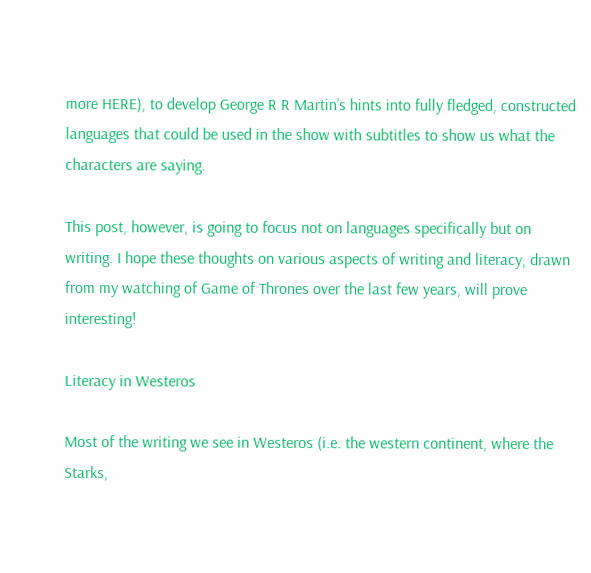more HERE), to develop George R R Martin’s hints into fully fledged, constructed languages that could be used in the show with subtitles to show us what the characters are saying.

This post, however, is going to focus not on languages specifically but on writing. I hope these thoughts on various aspects of writing and literacy, drawn from my watching of Game of Thrones over the last few years, will prove interesting!

Literacy in Westeros

Most of the writing we see in Westeros (i.e. the western continent, where the Starks,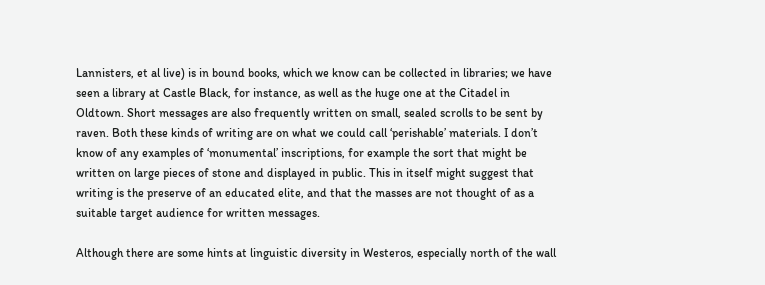Lannisters, et al live) is in bound books, which we know can be collected in libraries; we have seen a library at Castle Black, for instance, as well as the huge one at the Citadel in Oldtown. Short messages are also frequently written on small, sealed scrolls to be sent by raven. Both these kinds of writing are on what we could call ‘perishable’ materials. I don’t know of any examples of ‘monumental’ inscriptions, for example the sort that might be written on large pieces of stone and displayed in public. This in itself might suggest that writing is the preserve of an educated elite, and that the masses are not thought of as a suitable target audience for written messages.

Although there are some hints at linguistic diversity in Westeros, especially north of the wall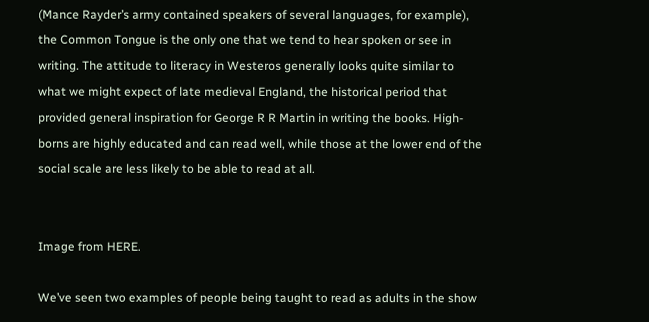(Mance Rayder’s army contained speakers of several languages, for example), the Common Tongue is the only one that we tend to hear spoken or see in writing. The attitude to literacy in Westeros generally looks quite similar to what we might expect of late medieval England, the historical period that provided general inspiration for George R R Martin in writing the books. High-borns are highly educated and can read well, while those at the lower end of the social scale are less likely to be able to read at all.


Image from HERE.

We’ve seen two examples of people being taught to read as adults in the show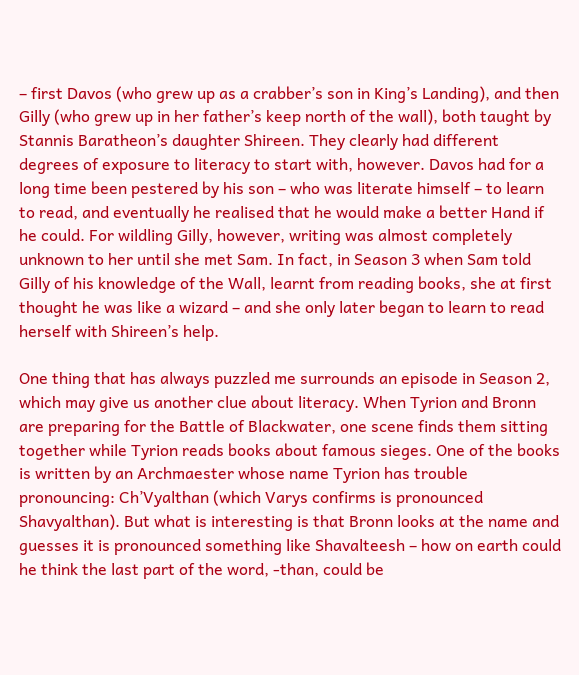– first Davos (who grew up as a crabber’s son in King’s Landing), and then Gilly (who grew up in her father’s keep north of the wall), both taught by Stannis Baratheon’s daughter Shireen. They clearly had different degrees of exposure to literacy to start with, however. Davos had for a long time been pestered by his son – who was literate himself – to learn to read, and eventually he realised that he would make a better Hand if he could. For wildling Gilly, however, writing was almost completely unknown to her until she met Sam. In fact, in Season 3 when Sam told Gilly of his knowledge of the Wall, learnt from reading books, she at first thought he was like a wizard – and she only later began to learn to read herself with Shireen’s help.

One thing that has always puzzled me surrounds an episode in Season 2, which may give us another clue about literacy. When Tyrion and Bronn are preparing for the Battle of Blackwater, one scene finds them sitting together while Tyrion reads books about famous sieges. One of the books is written by an Archmaester whose name Tyrion has trouble pronouncing: Ch’Vyalthan (which Varys confirms is pronounced Shavyalthan). But what is interesting is that Bronn looks at the name and guesses it is pronounced something like Shavalteesh – how on earth could he think the last part of the word, -than, could be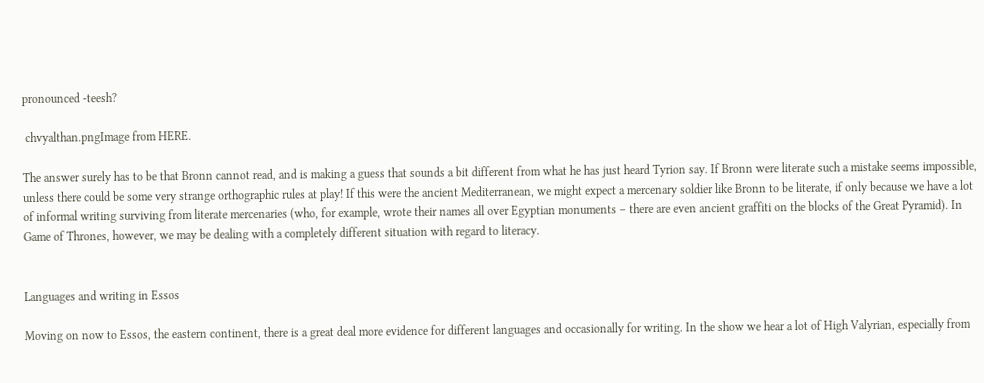pronounced -teesh?

 chvyalthan.pngImage from HERE.

The answer surely has to be that Bronn cannot read, and is making a guess that sounds a bit different from what he has just heard Tyrion say. If Bronn were literate such a mistake seems impossible, unless there could be some very strange orthographic rules at play! If this were the ancient Mediterranean, we might expect a mercenary soldier like Bronn to be literate, if only because we have a lot of informal writing surviving from literate mercenaries (who, for example, wrote their names all over Egyptian monuments – there are even ancient graffiti on the blocks of the Great Pyramid). In Game of Thrones, however, we may be dealing with a completely different situation with regard to literacy.


Languages and writing in Essos

Moving on now to Essos, the eastern continent, there is a great deal more evidence for different languages and occasionally for writing. In the show we hear a lot of High Valyrian, especially from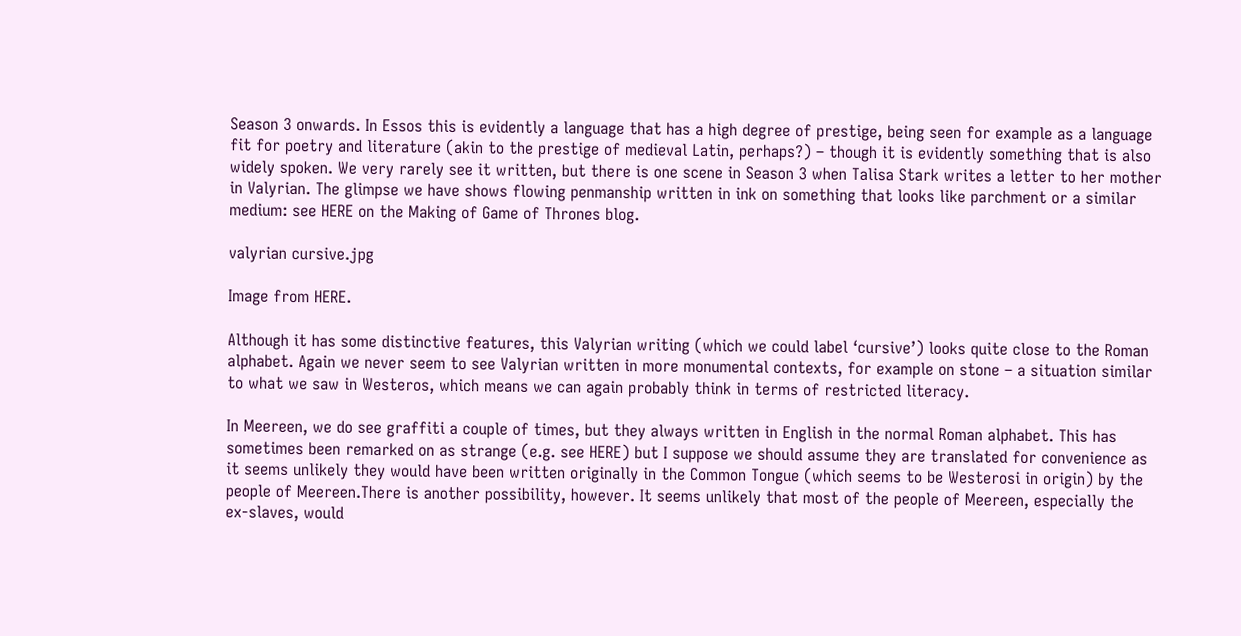Season 3 onwards. In Essos this is evidently a language that has a high degree of prestige, being seen for example as a language fit for poetry and literature (akin to the prestige of medieval Latin, perhaps?) – though it is evidently something that is also widely spoken. We very rarely see it written, but there is one scene in Season 3 when Talisa Stark writes a letter to her mother in Valyrian. The glimpse we have shows flowing penmanship written in ink on something that looks like parchment or a similar medium: see HERE on the Making of Game of Thrones blog.

valyrian cursive.jpg

Image from HERE.

Although it has some distinctive features, this Valyrian writing (which we could label ‘cursive’) looks quite close to the Roman alphabet. Again we never seem to see Valyrian written in more monumental contexts, for example on stone – a situation similar to what we saw in Westeros, which means we can again probably think in terms of restricted literacy.

In Meereen, we do see graffiti a couple of times, but they always written in English in the normal Roman alphabet. This has sometimes been remarked on as strange (e.g. see HERE) but I suppose we should assume they are translated for convenience as it seems unlikely they would have been written originally in the Common Tongue (which seems to be Westerosi in origin) by the people of Meereen.There is another possibility, however. It seems unlikely that most of the people of Meereen, especially the ex-slaves, would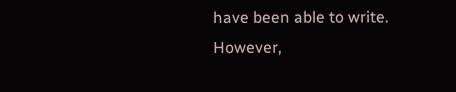have been able to write. However,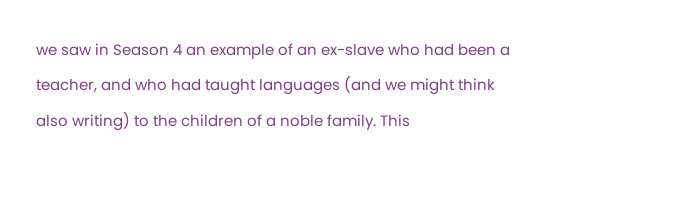we saw in Season 4 an example of an ex-slave who had been a teacher, and who had taught languages (and we might think also writing) to the children of a noble family. This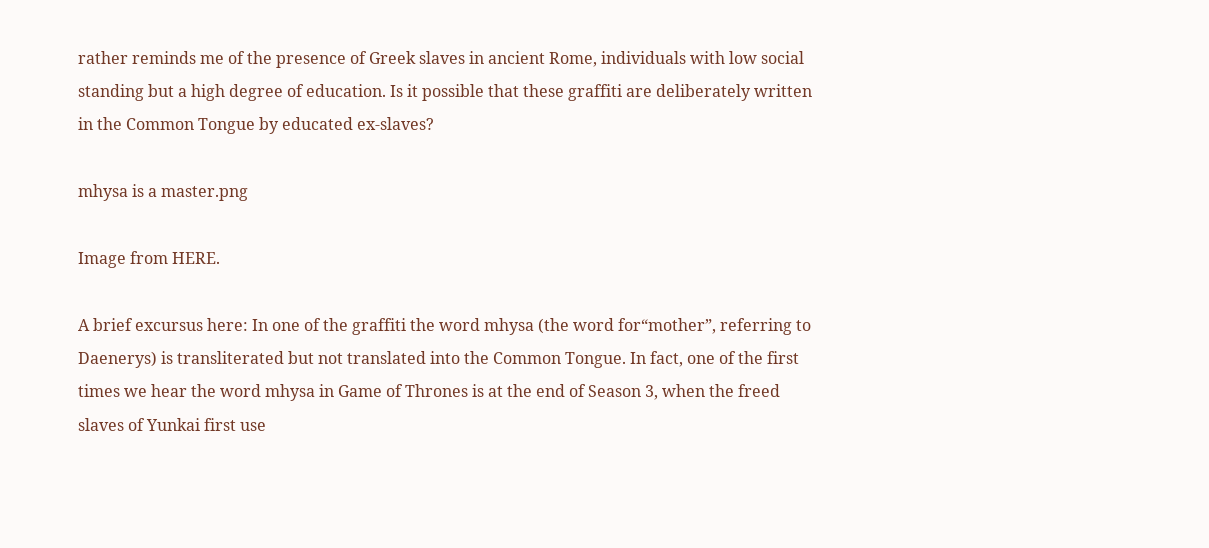rather reminds me of the presence of Greek slaves in ancient Rome, individuals with low social standing but a high degree of education. Is it possible that these graffiti are deliberately written in the Common Tongue by educated ex-slaves?

mhysa is a master.png

Image from HERE.

A brief excursus here: In one of the graffiti the word mhysa (the word for“mother”, referring to Daenerys) is transliterated but not translated into the Common Tongue. In fact, one of the first times we hear the word mhysa in Game of Thrones is at the end of Season 3, when the freed slaves of Yunkai first use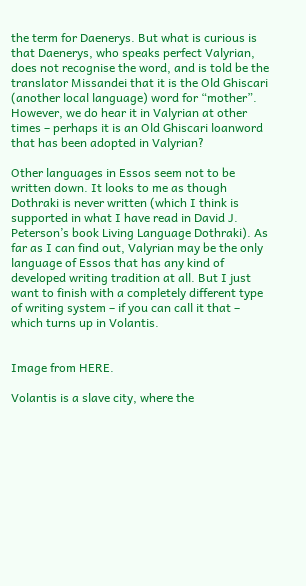the term for Daenerys. But what is curious is that Daenerys, who speaks perfect Valyrian, does not recognise the word, and is told be the translator Missandei that it is the Old Ghiscari (another local language) word for “mother”. However, we do hear it in Valyrian at other times – perhaps it is an Old Ghiscari loanword that has been adopted in Valyrian?

Other languages in Essos seem not to be written down. It looks to me as though Dothraki is never written (which I think is supported in what I have read in David J. Peterson’s book Living Language Dothraki). As far as I can find out, Valyrian may be the only language of Essos that has any kind of developed writing tradition at all. But I just want to finish with a completely different type of writing system – if you can call it that – which turns up in Volantis.


Image from HERE.

Volantis is a slave city, where the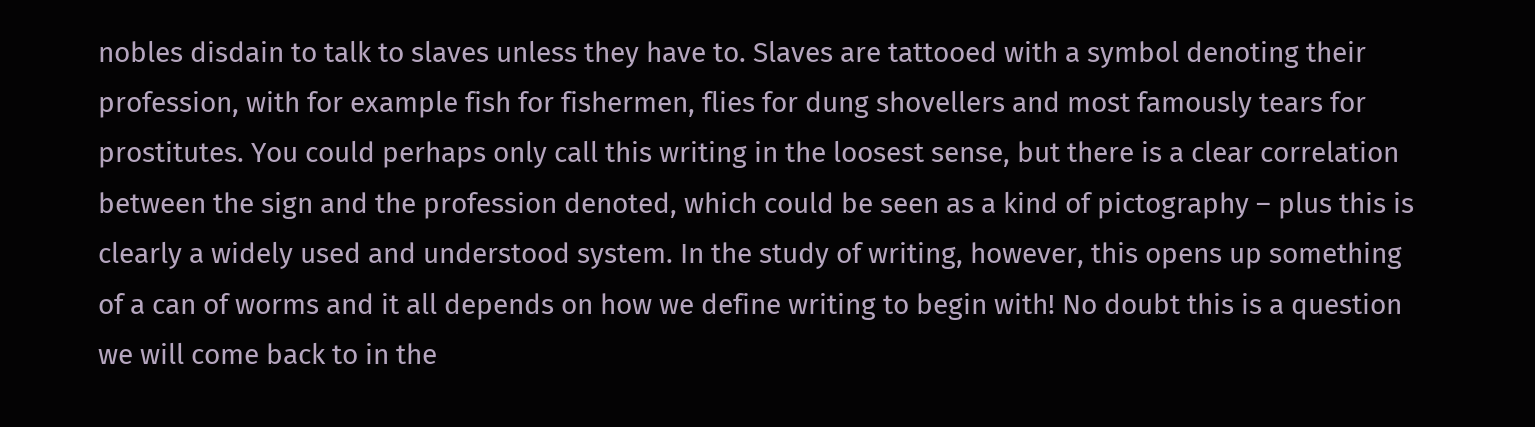nobles disdain to talk to slaves unless they have to. Slaves are tattooed with a symbol denoting their profession, with for example fish for fishermen, flies for dung shovellers and most famously tears for prostitutes. You could perhaps only call this writing in the loosest sense, but there is a clear correlation between the sign and the profession denoted, which could be seen as a kind of pictography – plus this is clearly a widely used and understood system. In the study of writing, however, this opens up something of a can of worms and it all depends on how we define writing to begin with! No doubt this is a question we will come back to in the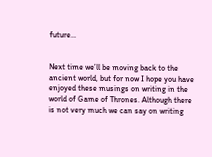future…


Next time we’ll be moving back to the ancient world, but for now I hope you have enjoyed these musings on writing in the world of Game of Thrones. Although there is not very much we can say on writing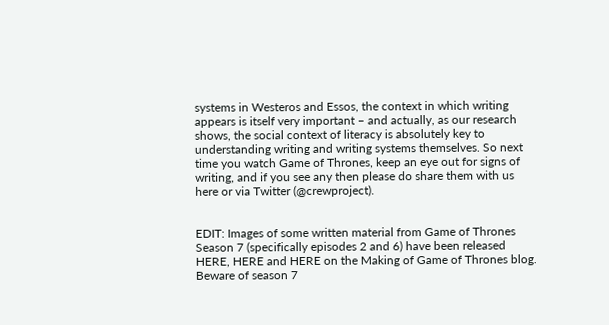systems in Westeros and Essos, the context in which writing appears is itself very important – and actually, as our research shows, the social context of literacy is absolutely key to understanding writing and writing systems themselves. So next time you watch Game of Thrones, keep an eye out for signs of writing, and if you see any then please do share them with us here or via Twitter (@crewproject).


EDIT: Images of some written material from Game of Thrones Season 7 (specifically episodes 2 and 6) have been released HERE, HERE and HERE on the Making of Game of Thrones blog. Beware of season 7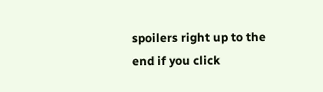spoilers right up to the end if you click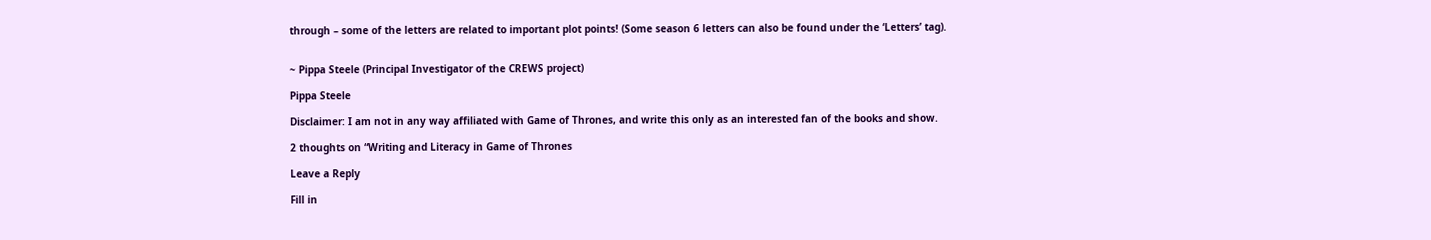through – some of the letters are related to important plot points! (Some season 6 letters can also be found under the ‘Letters’ tag).


~ Pippa Steele (Principal Investigator of the CREWS project)

Pippa Steele

Disclaimer: I am not in any way affiliated with Game of Thrones, and write this only as an interested fan of the books and show.

2 thoughts on “Writing and Literacy in Game of Thrones

Leave a Reply

Fill in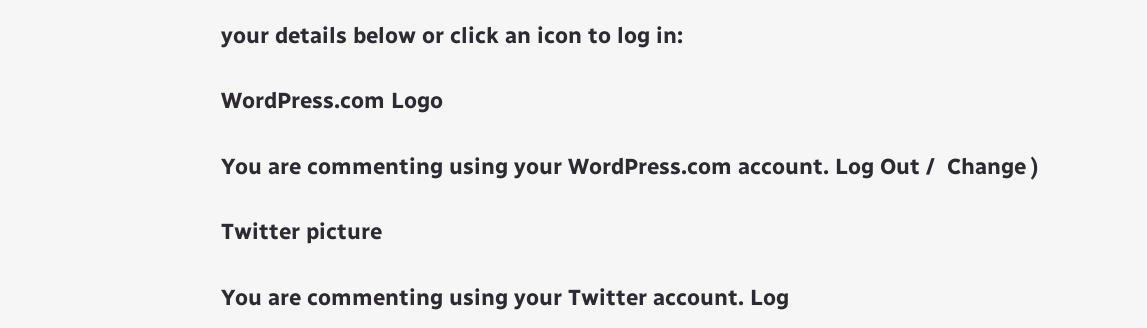your details below or click an icon to log in:

WordPress.com Logo

You are commenting using your WordPress.com account. Log Out /  Change )

Twitter picture

You are commenting using your Twitter account. Log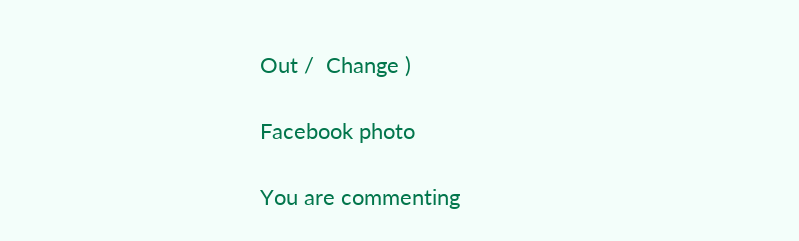Out /  Change )

Facebook photo

You are commenting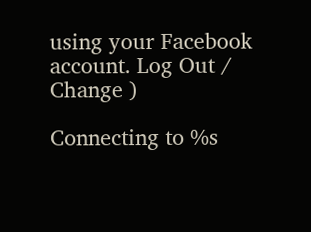using your Facebook account. Log Out /  Change )

Connecting to %s